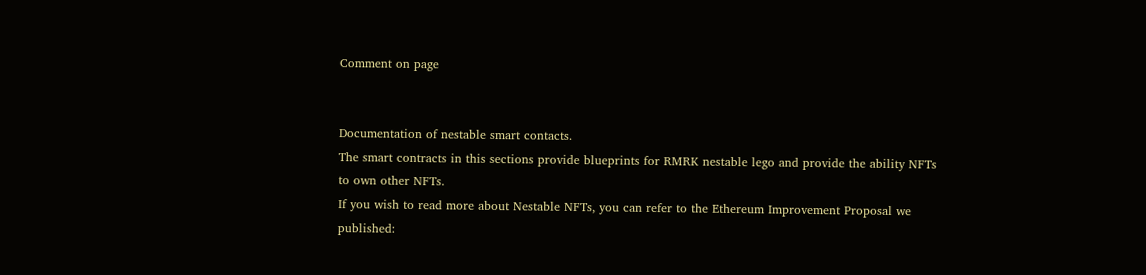Comment on page


Documentation of nestable smart contacts.
The smart contracts in this sections provide blueprints for RMRK nestable lego and provide the ability NFTs to own other NFTs.
If you wish to read more about Nestable NFTs, you can refer to the Ethereum Improvement Proposal we published: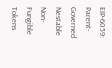EIP-6059: Parent-Governed Nestable Non-Fungible Tokens